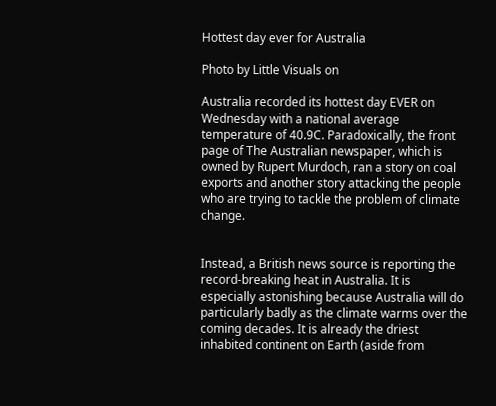Hottest day ever for Australia

Photo by Little Visuals on

Australia recorded its hottest day EVER on Wednesday with a national average temperature of 40.9C. Paradoxically, the front page of The Australian newspaper, which is owned by Rupert Murdoch, ran a story on coal exports and another story attacking the people who are trying to tackle the problem of climate change.


Instead, a British news source is reporting the record-breaking heat in Australia. It is especially astonishing because Australia will do particularly badly as the climate warms over the coming decades. It is already the driest inhabited continent on Earth (aside from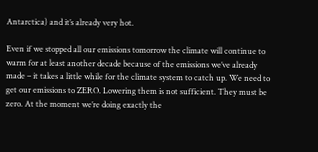Antarctica) and it’s already very hot.

Even if we stopped all our emissions tomorrow the climate will continue to warm for at least another decade because of the emissions we’ve already made – it takes a little while for the climate system to catch up. We need to get our emissions to ZERO. Lowering them is not sufficient. They must be zero. At the moment we’re doing exactly the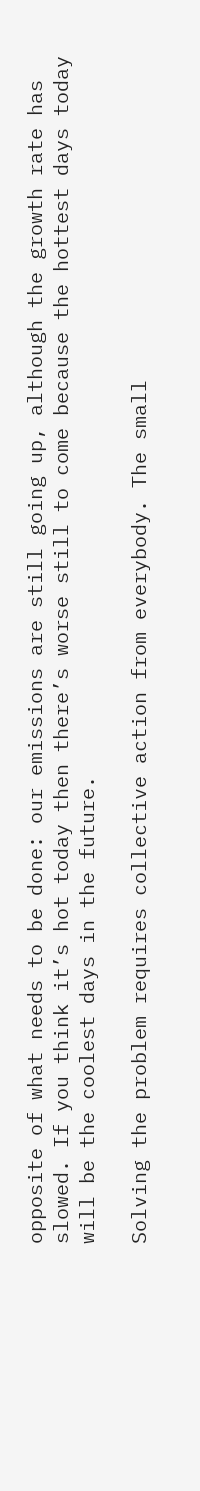opposite of what needs to be done: our emissions are still going up, although the growth rate has slowed. If you think it’s hot today then there’s worse still to come because the hottest days today will be the coolest days in the future.

Solving the problem requires collective action from everybody. The small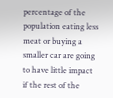percentage of the population eating less meat or buying a smaller car are going to have little impact if the rest of the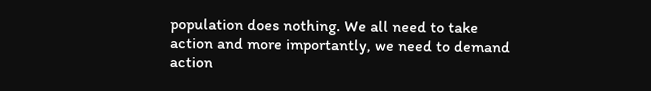population does nothing. We all need to take action and more importantly, we need to demand action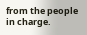from the people in charge.